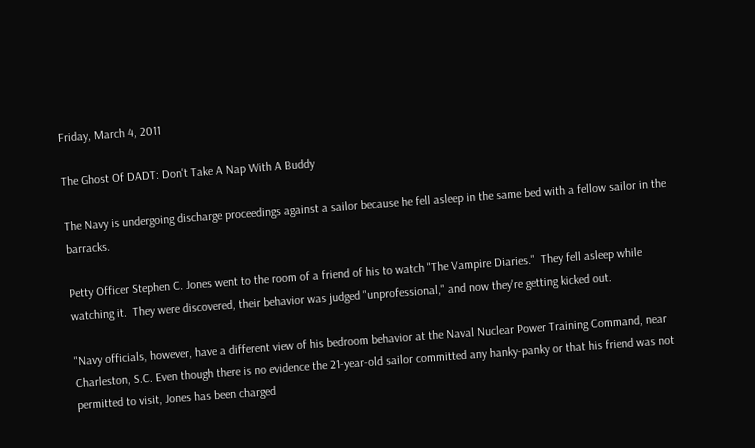Friday, March 4, 2011

The Ghost Of DADT: Don't Take A Nap With A Buddy

The Navy is undergoing discharge proceedings against a sailor because he fell asleep in the same bed with a fellow sailor in the barracks.

Petty Officer Stephen C. Jones went to the room of a friend of his to watch "The Vampire Diaries."  They fell asleep while watching it.  They were discovered, their behavior was judged "unprofessional," and now they're getting kicked out.

"Navy officials, however, have a different view of his bedroom behavior at the Naval Nuclear Power Training Command, near Charleston, S.C. Even though there is no evidence the 21-year-old sailor committed any hanky-panky or that his friend was not permitted to visit, Jones has been charged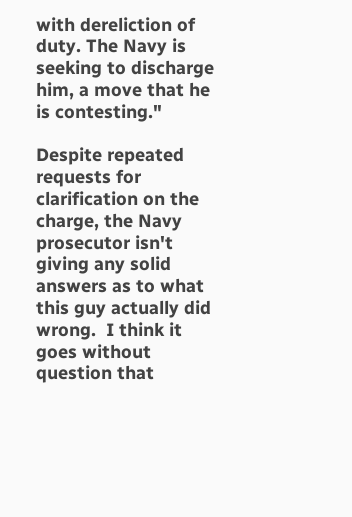with dereliction of duty. The Navy is seeking to discharge him, a move that he is contesting."

Despite repeated requests for clarification on the charge, the Navy prosecutor isn't giving any solid answers as to what this guy actually did wrong.  I think it goes without question that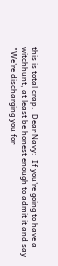this is total crap.  Dear Navy:  If you're going to have a witchhunt, at least be honest enough to admit it and say "We're discharging you for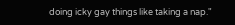doing icky gay things like taking a nap."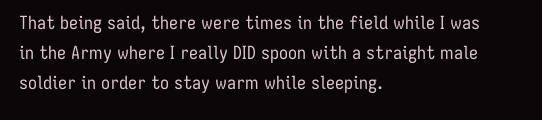That being said, there were times in the field while I was in the Army where I really DID spoon with a straight male soldier in order to stay warm while sleeping.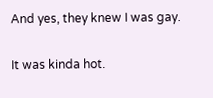And yes, they knew I was gay.

It was kinda hot.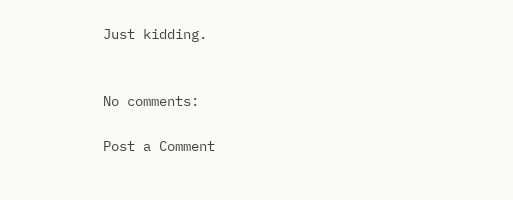Just kidding.


No comments:

Post a Comment